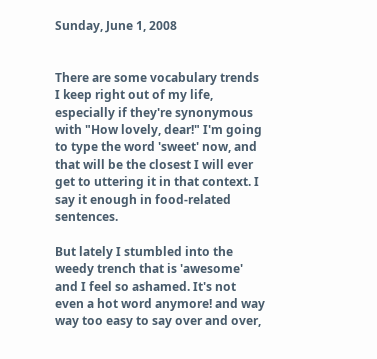Sunday, June 1, 2008


There are some vocabulary trends I keep right out of my life, especially if they're synonymous with "How lovely, dear!" I'm going to type the word 'sweet' now, and that will be the closest I will ever get to uttering it in that context. I say it enough in food-related sentences.

But lately I stumbled into the weedy trench that is 'awesome' and I feel so ashamed. It's not even a hot word anymore! and way way too easy to say over and over,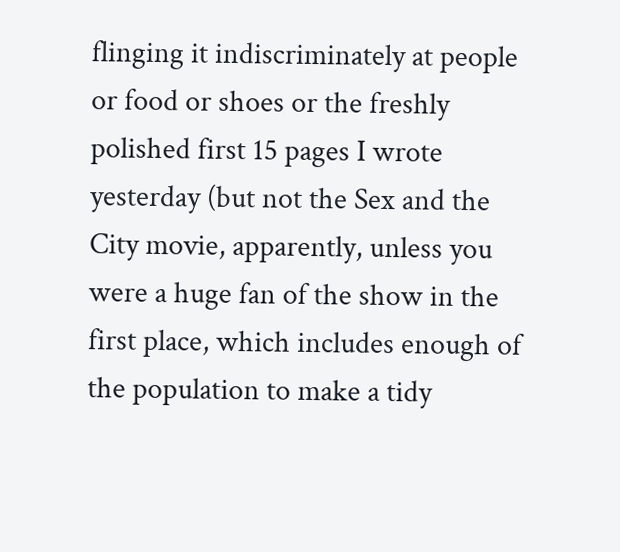flinging it indiscriminately at people or food or shoes or the freshly polished first 15 pages I wrote yesterday (but not the Sex and the City movie, apparently, unless you were a huge fan of the show in the first place, which includes enough of the population to make a tidy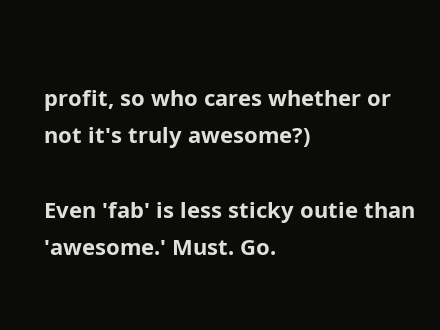profit, so who cares whether or not it's truly awesome?)

Even 'fab' is less sticky outie than 'awesome.' Must. Go.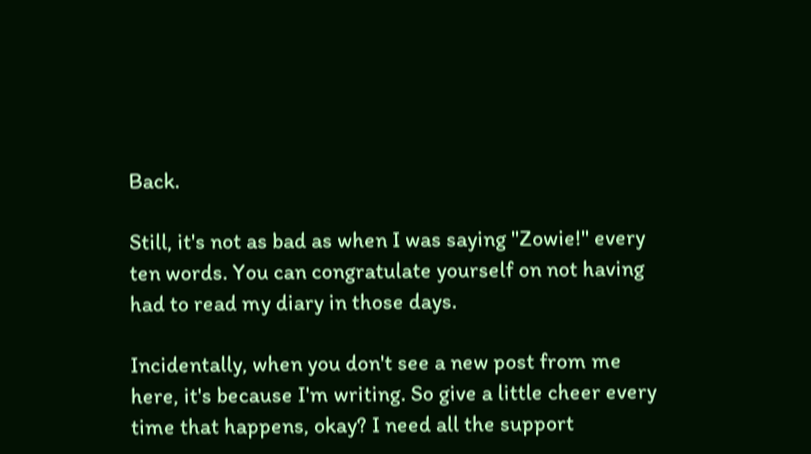Back.

Still, it's not as bad as when I was saying "Zowie!" every ten words. You can congratulate yourself on not having had to read my diary in those days.

Incidentally, when you don't see a new post from me here, it's because I'm writing. So give a little cheer every time that happens, okay? I need all the support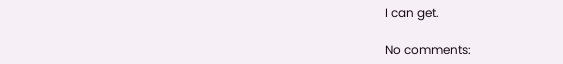I can get.

No comments: